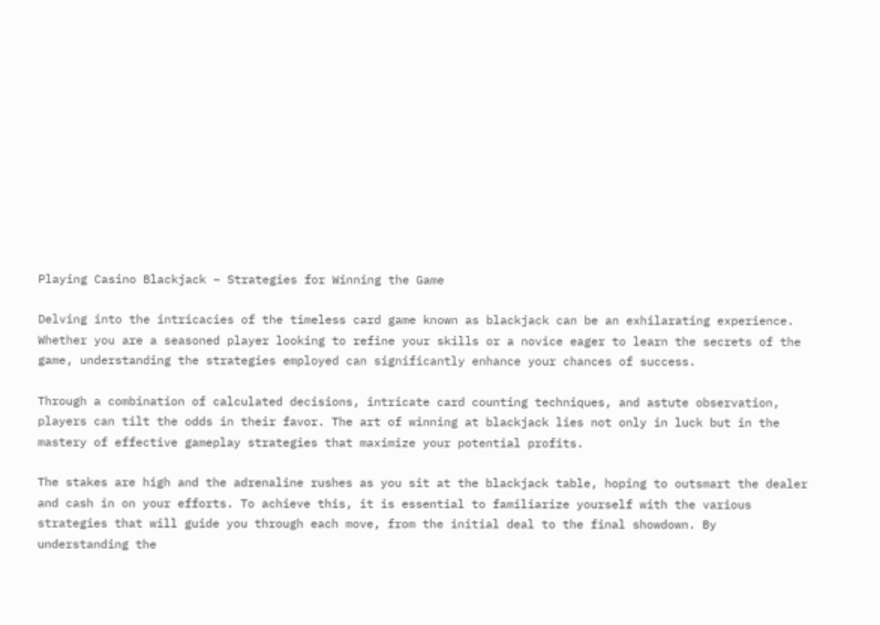Playing Casino Blackjack – Strategies for Winning the Game

Delving into the intricacies of the timeless card game known as blackjack can be an exhilarating experience. Whether you are a seasoned player looking to refine your skills or a novice eager to learn the secrets of the game, understanding the strategies employed can significantly enhance your chances of success.

Through a combination of calculated decisions, intricate card counting techniques, and astute observation, players can tilt the odds in their favor. The art of winning at blackjack lies not only in luck but in the mastery of effective gameplay strategies that maximize your potential profits.

The stakes are high and the adrenaline rushes as you sit at the blackjack table, hoping to outsmart the dealer and cash in on your efforts. To achieve this, it is essential to familiarize yourself with the various strategies that will guide you through each move, from the initial deal to the final showdown. By understanding the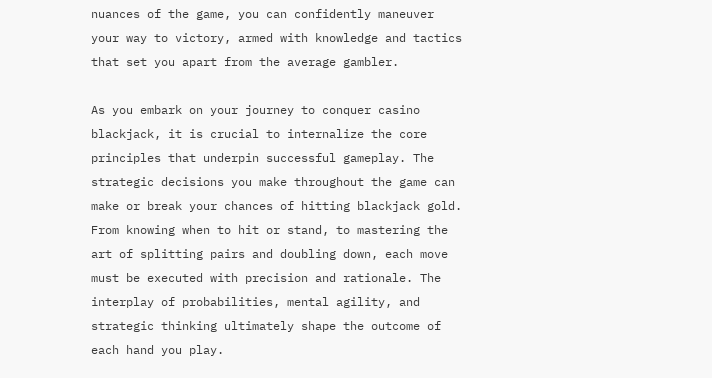nuances of the game, you can confidently maneuver your way to victory, armed with knowledge and tactics that set you apart from the average gambler.

As you embark on your journey to conquer casino blackjack, it is crucial to internalize the core principles that underpin successful gameplay. The strategic decisions you make throughout the game can make or break your chances of hitting blackjack gold. From knowing when to hit or stand, to mastering the art of splitting pairs and doubling down, each move must be executed with precision and rationale. The interplay of probabilities, mental agility, and strategic thinking ultimately shape the outcome of each hand you play.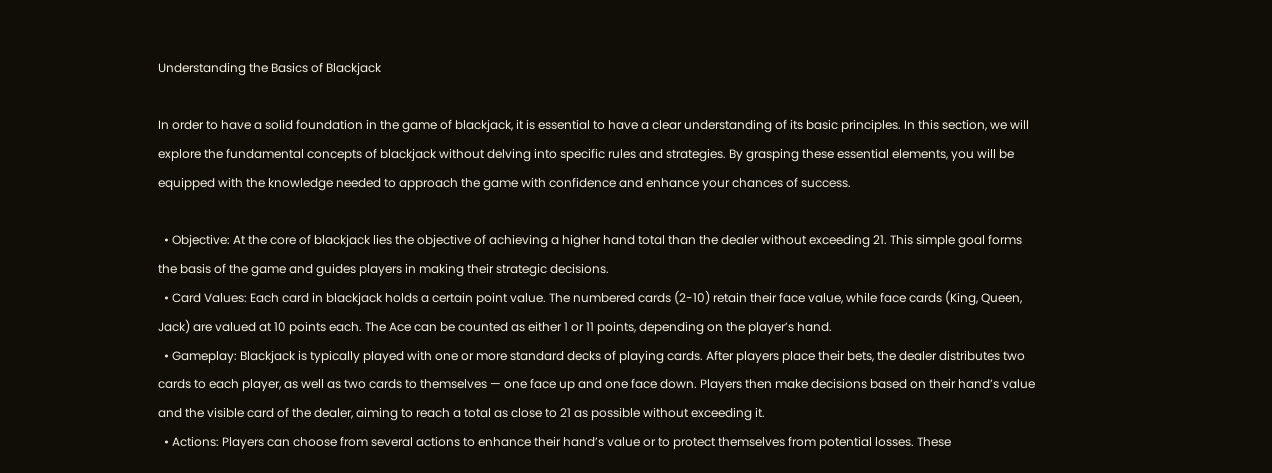Understanding the Basics of Blackjack

In order to have a solid foundation in the game of blackjack, it is essential to have a clear understanding of its basic principles. In this section, we will explore the fundamental concepts of blackjack without delving into specific rules and strategies. By grasping these essential elements, you will be equipped with the knowledge needed to approach the game with confidence and enhance your chances of success.

  • Objective: At the core of blackjack lies the objective of achieving a higher hand total than the dealer without exceeding 21. This simple goal forms the basis of the game and guides players in making their strategic decisions.
  • Card Values: Each card in blackjack holds a certain point value. The numbered cards (2-10) retain their face value, while face cards (King, Queen, Jack) are valued at 10 points each. The Ace can be counted as either 1 or 11 points, depending on the player’s hand.
  • Gameplay: Blackjack is typically played with one or more standard decks of playing cards. After players place their bets, the dealer distributes two cards to each player, as well as two cards to themselves — one face up and one face down. Players then make decisions based on their hand’s value and the visible card of the dealer, aiming to reach a total as close to 21 as possible without exceeding it.
  • Actions: Players can choose from several actions to enhance their hand’s value or to protect themselves from potential losses. These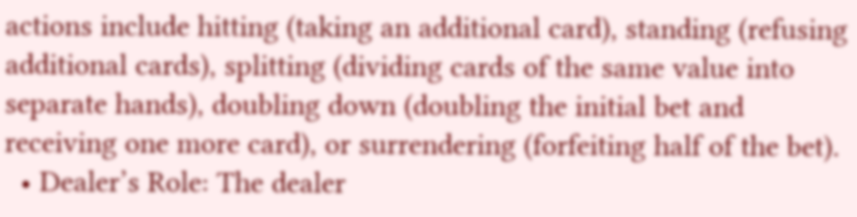actions include hitting (taking an additional card), standing (refusing additional cards), splitting (dividing cards of the same value into separate hands), doubling down (doubling the initial bet and receiving one more card), or surrendering (forfeiting half of the bet).
  • Dealer’s Role: The dealer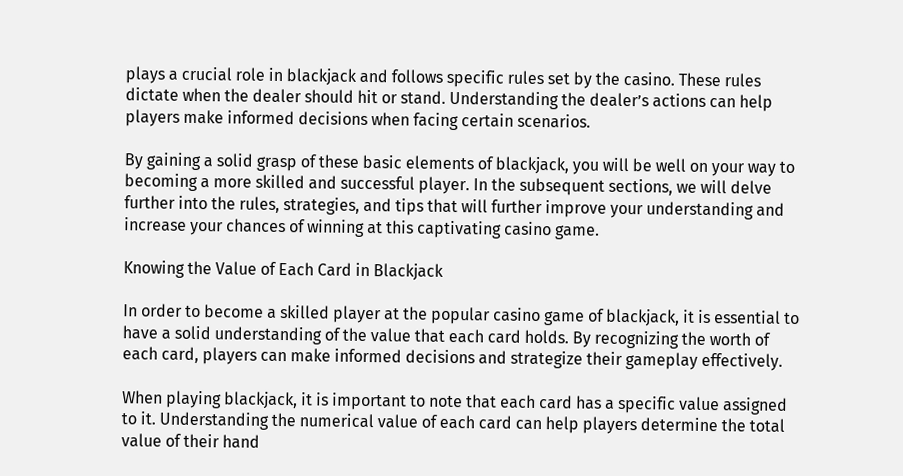plays a crucial role in blackjack and follows specific rules set by the casino. These rules dictate when the dealer should hit or stand. Understanding the dealer’s actions can help players make informed decisions when facing certain scenarios.

By gaining a solid grasp of these basic elements of blackjack, you will be well on your way to becoming a more skilled and successful player. In the subsequent sections, we will delve further into the rules, strategies, and tips that will further improve your understanding and increase your chances of winning at this captivating casino game.

Knowing the Value of Each Card in Blackjack

In order to become a skilled player at the popular casino game of blackjack, it is essential to have a solid understanding of the value that each card holds. By recognizing the worth of each card, players can make informed decisions and strategize their gameplay effectively.

When playing blackjack, it is important to note that each card has a specific value assigned to it. Understanding the numerical value of each card can help players determine the total value of their hand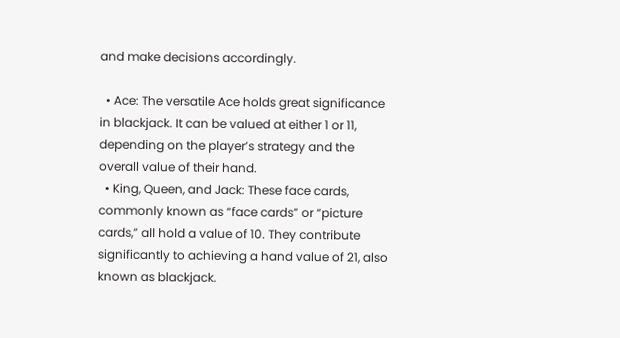and make decisions accordingly.

  • Ace: The versatile Ace holds great significance in blackjack. It can be valued at either 1 or 11, depending on the player’s strategy and the overall value of their hand.
  • King, Queen, and Jack: These face cards, commonly known as “face cards” or “picture cards,” all hold a value of 10. They contribute significantly to achieving a hand value of 21, also known as blackjack.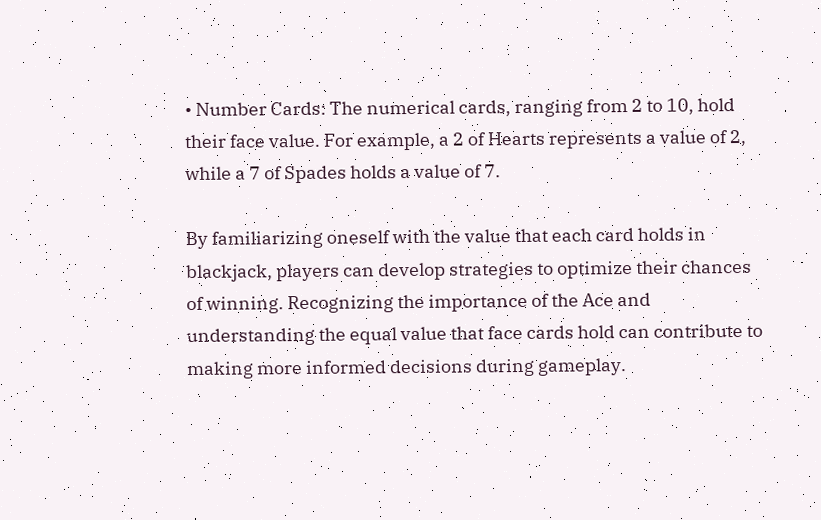• Number Cards: The numerical cards, ranging from 2 to 10, hold their face value. For example, a 2 of Hearts represents a value of 2, while a 7 of Spades holds a value of 7.

By familiarizing oneself with the value that each card holds in blackjack, players can develop strategies to optimize their chances of winning. Recognizing the importance of the Ace and understanding the equal value that face cards hold can contribute to making more informed decisions during gameplay.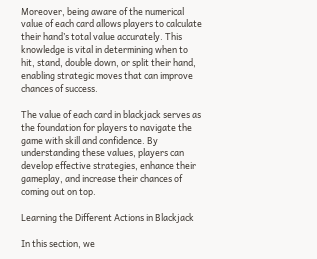Moreover, being aware of the numerical value of each card allows players to calculate their hand’s total value accurately. This knowledge is vital in determining when to hit, stand, double down, or split their hand, enabling strategic moves that can improve chances of success.

The value of each card in blackjack serves as the foundation for players to navigate the game with skill and confidence. By understanding these values, players can develop effective strategies, enhance their gameplay, and increase their chances of coming out on top.

Learning the Different Actions in Blackjack

In this section, we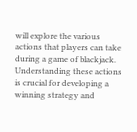will explore the various actions that players can take during a game of blackjack. Understanding these actions is crucial for developing a winning strategy and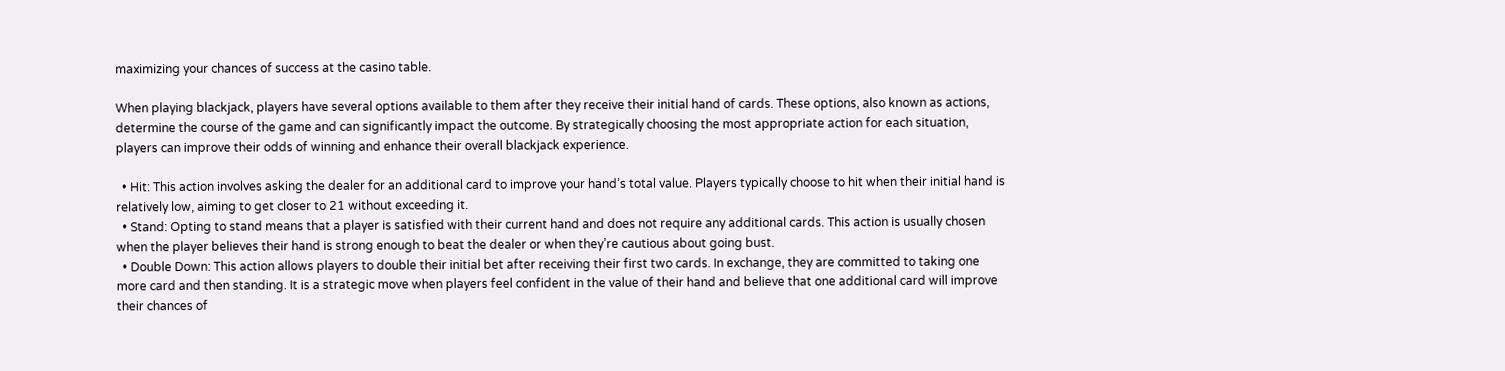maximizing your chances of success at the casino table.

When playing blackjack, players have several options available to them after they receive their initial hand of cards. These options, also known as actions, determine the course of the game and can significantly impact the outcome. By strategically choosing the most appropriate action for each situation, players can improve their odds of winning and enhance their overall blackjack experience.

  • Hit: This action involves asking the dealer for an additional card to improve your hand’s total value. Players typically choose to hit when their initial hand is relatively low, aiming to get closer to 21 without exceeding it.
  • Stand: Opting to stand means that a player is satisfied with their current hand and does not require any additional cards. This action is usually chosen when the player believes their hand is strong enough to beat the dealer or when they’re cautious about going bust.
  • Double Down: This action allows players to double their initial bet after receiving their first two cards. In exchange, they are committed to taking one more card and then standing. It is a strategic move when players feel confident in the value of their hand and believe that one additional card will improve their chances of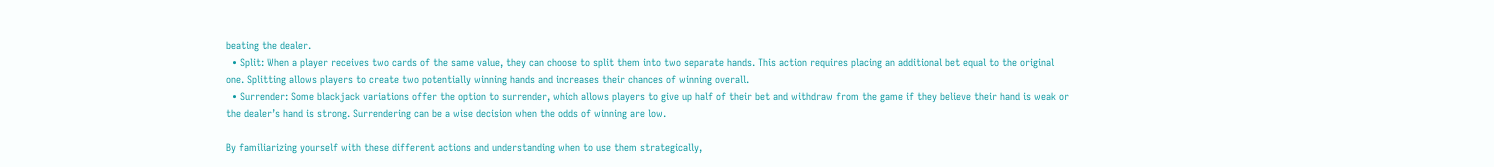beating the dealer.
  • Split: When a player receives two cards of the same value, they can choose to split them into two separate hands. This action requires placing an additional bet equal to the original one. Splitting allows players to create two potentially winning hands and increases their chances of winning overall.
  • Surrender: Some blackjack variations offer the option to surrender, which allows players to give up half of their bet and withdraw from the game if they believe their hand is weak or the dealer’s hand is strong. Surrendering can be a wise decision when the odds of winning are low.

By familiarizing yourself with these different actions and understanding when to use them strategically,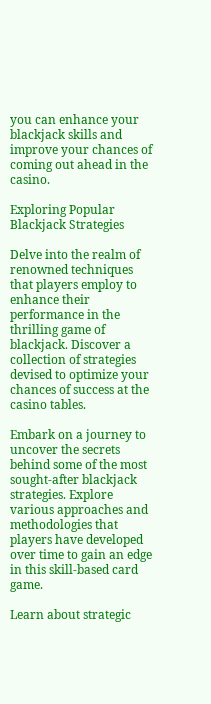you can enhance your blackjack skills and improve your chances of coming out ahead in the casino.

Exploring Popular Blackjack Strategies

Delve into the realm of renowned techniques that players employ to enhance their performance in the thrilling game of blackjack. Discover a collection of strategies devised to optimize your chances of success at the casino tables.

Embark on a journey to uncover the secrets behind some of the most sought-after blackjack strategies. Explore various approaches and methodologies that players have developed over time to gain an edge in this skill-based card game.

Learn about strategic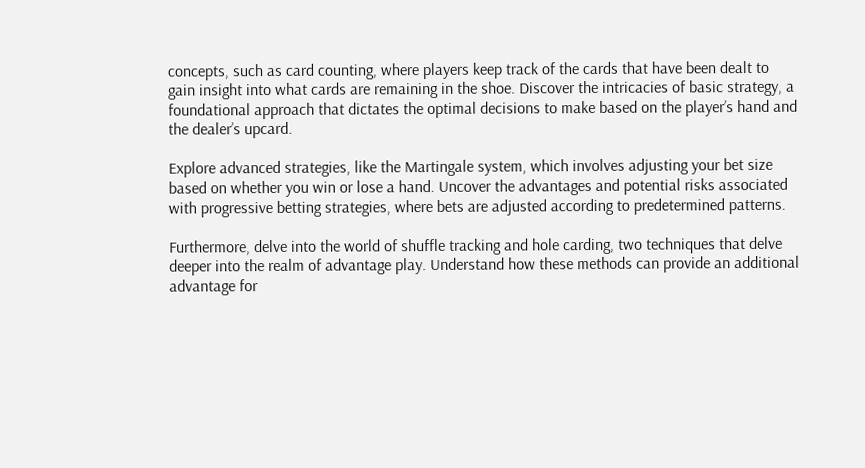concepts, such as card counting, where players keep track of the cards that have been dealt to gain insight into what cards are remaining in the shoe. Discover the intricacies of basic strategy, a foundational approach that dictates the optimal decisions to make based on the player’s hand and the dealer’s upcard.

Explore advanced strategies, like the Martingale system, which involves adjusting your bet size based on whether you win or lose a hand. Uncover the advantages and potential risks associated with progressive betting strategies, where bets are adjusted according to predetermined patterns.

Furthermore, delve into the world of shuffle tracking and hole carding, two techniques that delve deeper into the realm of advantage play. Understand how these methods can provide an additional advantage for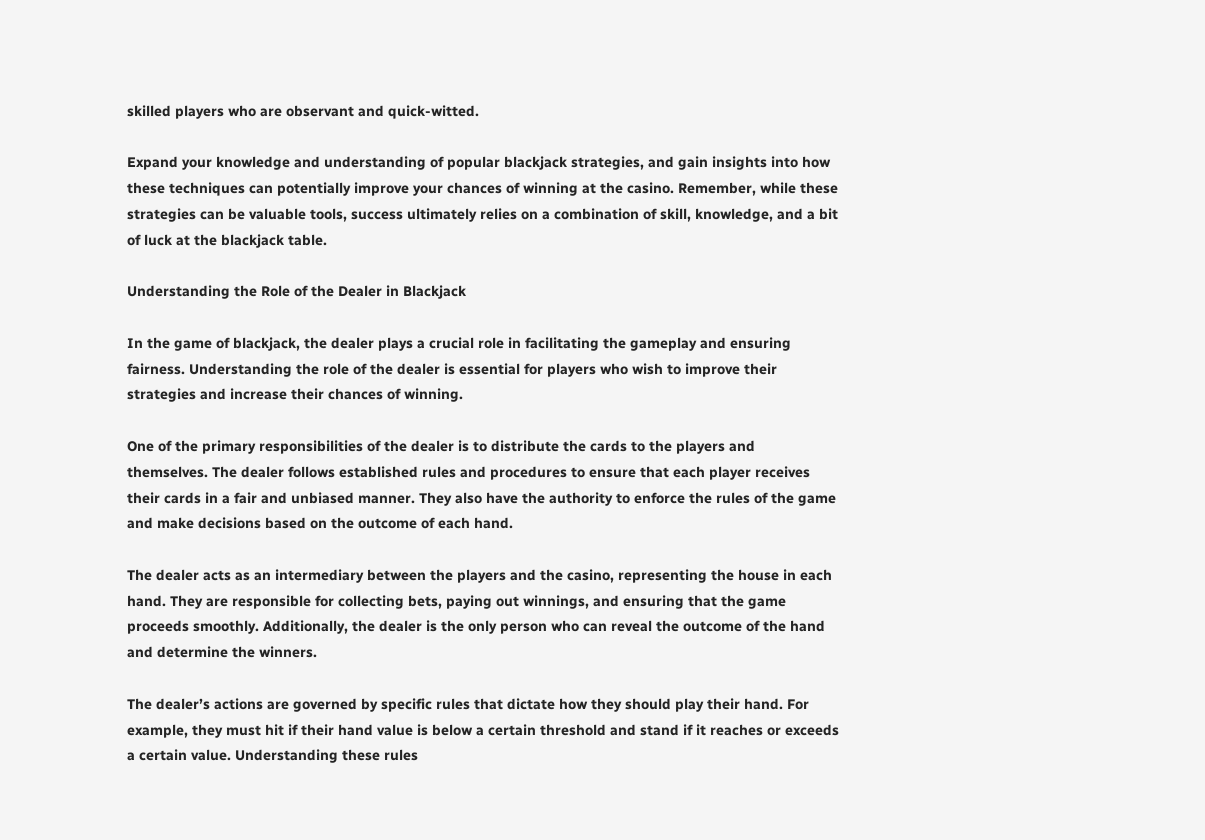skilled players who are observant and quick-witted.

Expand your knowledge and understanding of popular blackjack strategies, and gain insights into how these techniques can potentially improve your chances of winning at the casino. Remember, while these strategies can be valuable tools, success ultimately relies on a combination of skill, knowledge, and a bit of luck at the blackjack table.

Understanding the Role of the Dealer in Blackjack

In the game of blackjack, the dealer plays a crucial role in facilitating the gameplay and ensuring fairness. Understanding the role of the dealer is essential for players who wish to improve their strategies and increase their chances of winning.

One of the primary responsibilities of the dealer is to distribute the cards to the players and themselves. The dealer follows established rules and procedures to ensure that each player receives their cards in a fair and unbiased manner. They also have the authority to enforce the rules of the game and make decisions based on the outcome of each hand.

The dealer acts as an intermediary between the players and the casino, representing the house in each hand. They are responsible for collecting bets, paying out winnings, and ensuring that the game proceeds smoothly. Additionally, the dealer is the only person who can reveal the outcome of the hand and determine the winners.

The dealer’s actions are governed by specific rules that dictate how they should play their hand. For example, they must hit if their hand value is below a certain threshold and stand if it reaches or exceeds a certain value. Understanding these rules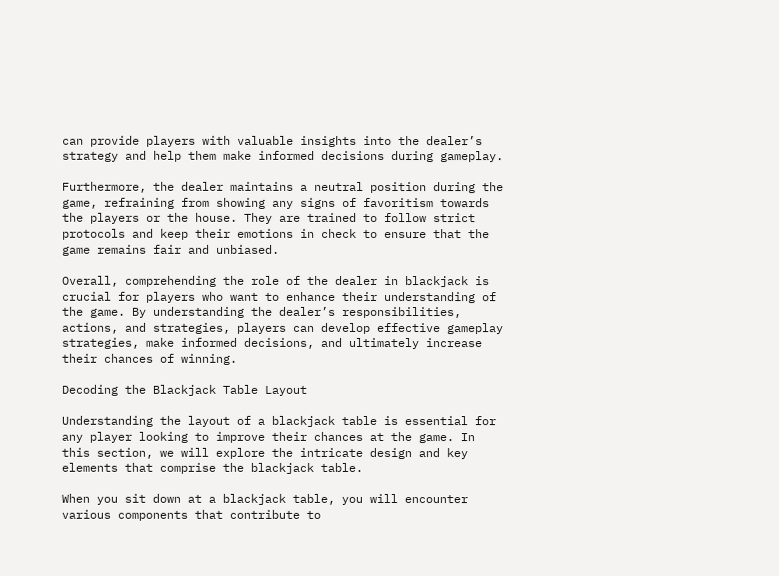can provide players with valuable insights into the dealer’s strategy and help them make informed decisions during gameplay.

Furthermore, the dealer maintains a neutral position during the game, refraining from showing any signs of favoritism towards the players or the house. They are trained to follow strict protocols and keep their emotions in check to ensure that the game remains fair and unbiased.

Overall, comprehending the role of the dealer in blackjack is crucial for players who want to enhance their understanding of the game. By understanding the dealer’s responsibilities, actions, and strategies, players can develop effective gameplay strategies, make informed decisions, and ultimately increase their chances of winning.

Decoding the Blackjack Table Layout

Understanding the layout of a blackjack table is essential for any player looking to improve their chances at the game. In this section, we will explore the intricate design and key elements that comprise the blackjack table.

When you sit down at a blackjack table, you will encounter various components that contribute to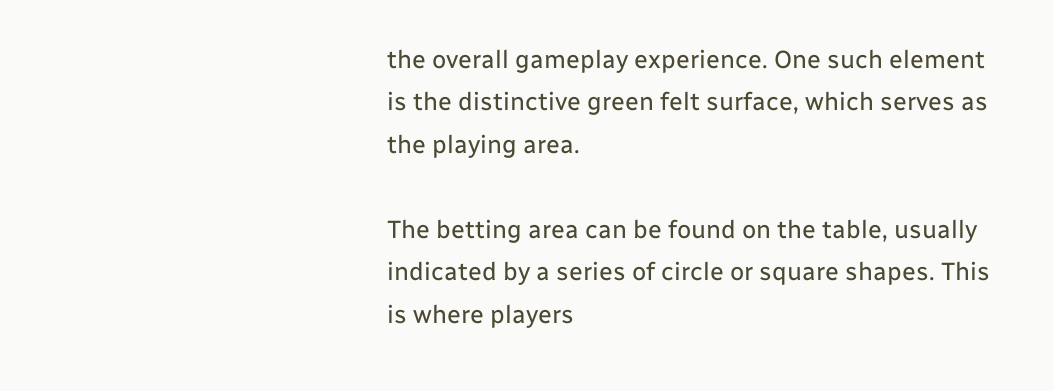the overall gameplay experience. One such element is the distinctive green felt surface, which serves as the playing area.

The betting area can be found on the table, usually indicated by a series of circle or square shapes. This is where players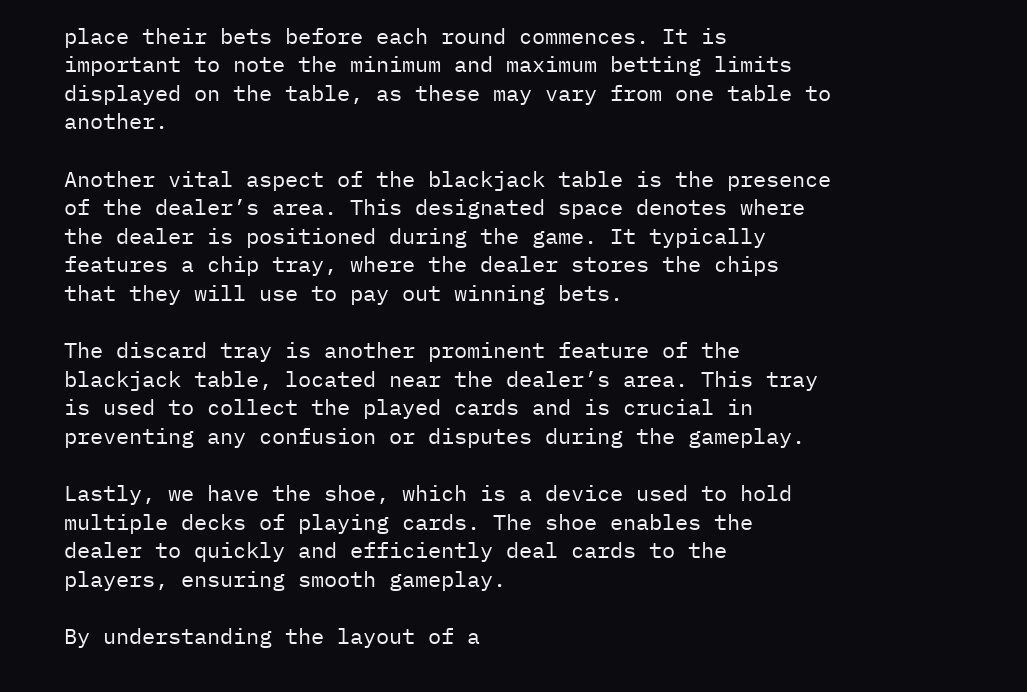place their bets before each round commences. It is important to note the minimum and maximum betting limits displayed on the table, as these may vary from one table to another.

Another vital aspect of the blackjack table is the presence of the dealer’s area. This designated space denotes where the dealer is positioned during the game. It typically features a chip tray, where the dealer stores the chips that they will use to pay out winning bets.

The discard tray is another prominent feature of the blackjack table, located near the dealer’s area. This tray is used to collect the played cards and is crucial in preventing any confusion or disputes during the gameplay.

Lastly, we have the shoe, which is a device used to hold multiple decks of playing cards. The shoe enables the dealer to quickly and efficiently deal cards to the players, ensuring smooth gameplay.

By understanding the layout of a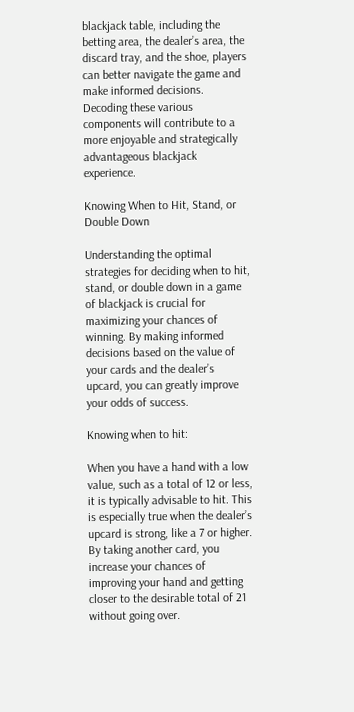blackjack table, including the betting area, the dealer’s area, the discard tray, and the shoe, players can better navigate the game and make informed decisions. Decoding these various components will contribute to a more enjoyable and strategically advantageous blackjack experience.

Knowing When to Hit, Stand, or Double Down

Understanding the optimal strategies for deciding when to hit, stand, or double down in a game of blackjack is crucial for maximizing your chances of winning. By making informed decisions based on the value of your cards and the dealer’s upcard, you can greatly improve your odds of success.

Knowing when to hit:

When you have a hand with a low value, such as a total of 12 or less, it is typically advisable to hit. This is especially true when the dealer’s upcard is strong, like a 7 or higher. By taking another card, you increase your chances of improving your hand and getting closer to the desirable total of 21 without going over.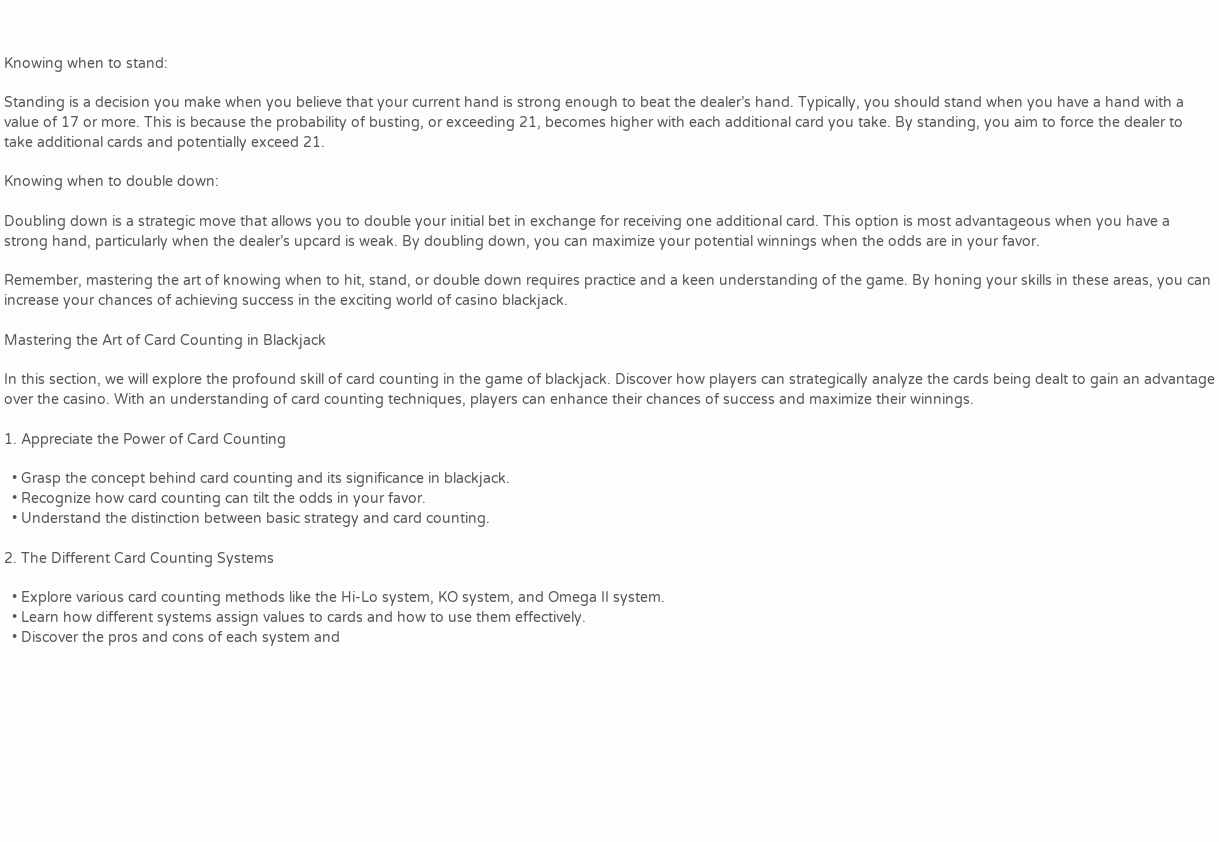Knowing when to stand:

Standing is a decision you make when you believe that your current hand is strong enough to beat the dealer’s hand. Typically, you should stand when you have a hand with a value of 17 or more. This is because the probability of busting, or exceeding 21, becomes higher with each additional card you take. By standing, you aim to force the dealer to take additional cards and potentially exceed 21.

Knowing when to double down:

Doubling down is a strategic move that allows you to double your initial bet in exchange for receiving one additional card. This option is most advantageous when you have a strong hand, particularly when the dealer’s upcard is weak. By doubling down, you can maximize your potential winnings when the odds are in your favor.

Remember, mastering the art of knowing when to hit, stand, or double down requires practice and a keen understanding of the game. By honing your skills in these areas, you can increase your chances of achieving success in the exciting world of casino blackjack.

Mastering the Art of Card Counting in Blackjack

In this section, we will explore the profound skill of card counting in the game of blackjack. Discover how players can strategically analyze the cards being dealt to gain an advantage over the casino. With an understanding of card counting techniques, players can enhance their chances of success and maximize their winnings.

1. Appreciate the Power of Card Counting

  • Grasp the concept behind card counting and its significance in blackjack.
  • Recognize how card counting can tilt the odds in your favor.
  • Understand the distinction between basic strategy and card counting.

2. The Different Card Counting Systems

  • Explore various card counting methods like the Hi-Lo system, KO system, and Omega II system.
  • Learn how different systems assign values to cards and how to use them effectively.
  • Discover the pros and cons of each system and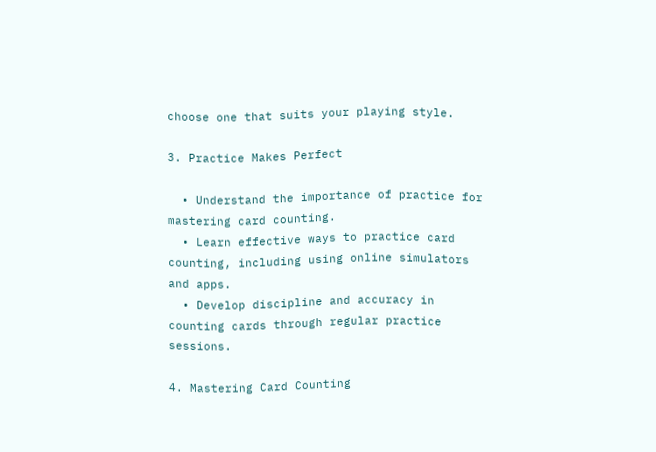choose one that suits your playing style.

3. Practice Makes Perfect

  • Understand the importance of practice for mastering card counting.
  • Learn effective ways to practice card counting, including using online simulators and apps.
  • Develop discipline and accuracy in counting cards through regular practice sessions.

4. Mastering Card Counting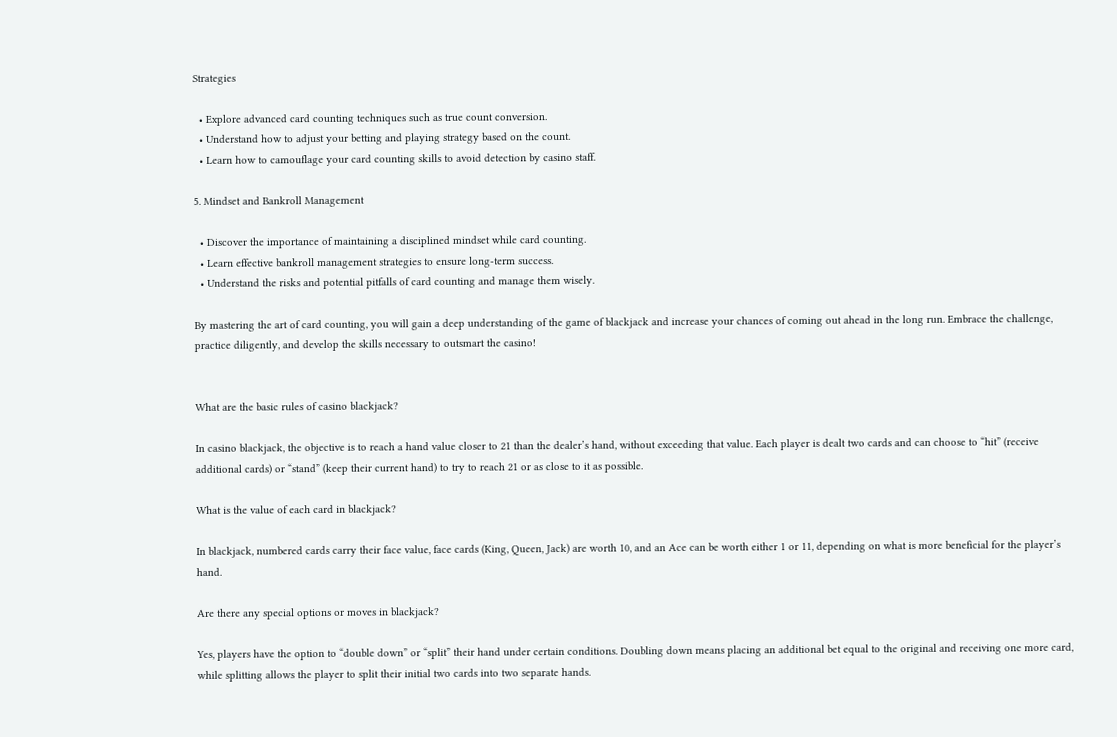Strategies

  • Explore advanced card counting techniques such as true count conversion.
  • Understand how to adjust your betting and playing strategy based on the count.
  • Learn how to camouflage your card counting skills to avoid detection by casino staff.

5. Mindset and Bankroll Management

  • Discover the importance of maintaining a disciplined mindset while card counting.
  • Learn effective bankroll management strategies to ensure long-term success.
  • Understand the risks and potential pitfalls of card counting and manage them wisely.

By mastering the art of card counting, you will gain a deep understanding of the game of blackjack and increase your chances of coming out ahead in the long run. Embrace the challenge, practice diligently, and develop the skills necessary to outsmart the casino!


What are the basic rules of casino blackjack?

In casino blackjack, the objective is to reach a hand value closer to 21 than the dealer’s hand, without exceeding that value. Each player is dealt two cards and can choose to “hit” (receive additional cards) or “stand” (keep their current hand) to try to reach 21 or as close to it as possible.

What is the value of each card in blackjack?

In blackjack, numbered cards carry their face value, face cards (King, Queen, Jack) are worth 10, and an Ace can be worth either 1 or 11, depending on what is more beneficial for the player’s hand.

Are there any special options or moves in blackjack?

Yes, players have the option to “double down” or “split” their hand under certain conditions. Doubling down means placing an additional bet equal to the original and receiving one more card, while splitting allows the player to split their initial two cards into two separate hands.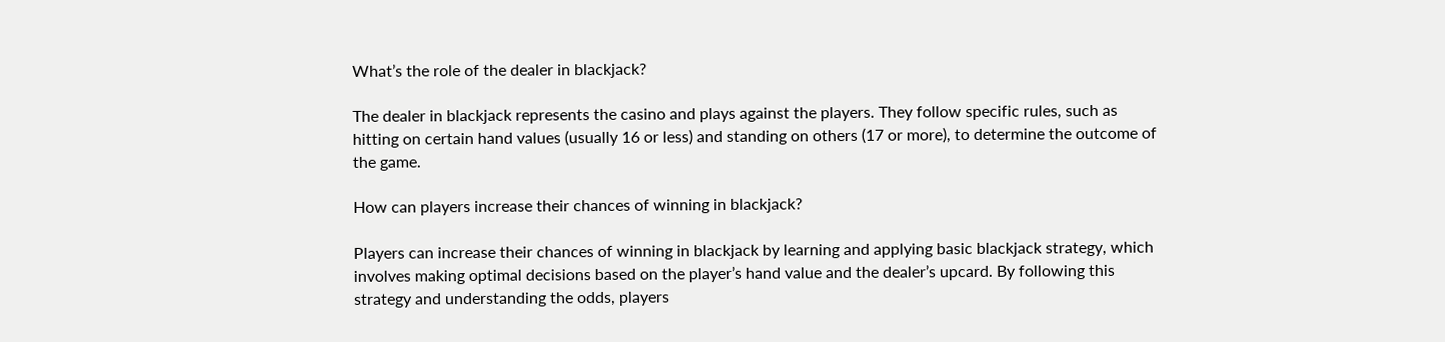What’s the role of the dealer in blackjack?

The dealer in blackjack represents the casino and plays against the players. They follow specific rules, such as hitting on certain hand values (usually 16 or less) and standing on others (17 or more), to determine the outcome of the game.

How can players increase their chances of winning in blackjack?

Players can increase their chances of winning in blackjack by learning and applying basic blackjack strategy, which involves making optimal decisions based on the player’s hand value and the dealer’s upcard. By following this strategy and understanding the odds, players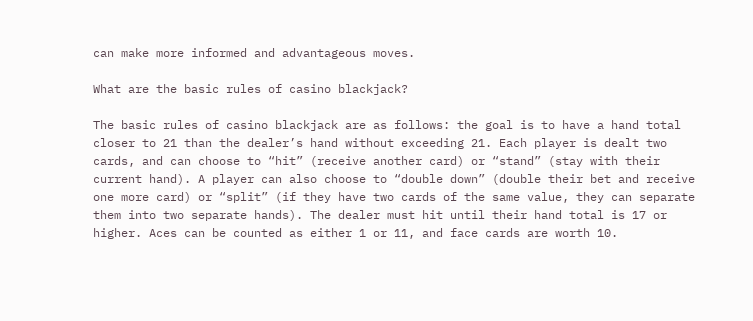can make more informed and advantageous moves.

What are the basic rules of casino blackjack?

The basic rules of casino blackjack are as follows: the goal is to have a hand total closer to 21 than the dealer’s hand without exceeding 21. Each player is dealt two cards, and can choose to “hit” (receive another card) or “stand” (stay with their current hand). A player can also choose to “double down” (double their bet and receive one more card) or “split” (if they have two cards of the same value, they can separate them into two separate hands). The dealer must hit until their hand total is 17 or higher. Aces can be counted as either 1 or 11, and face cards are worth 10.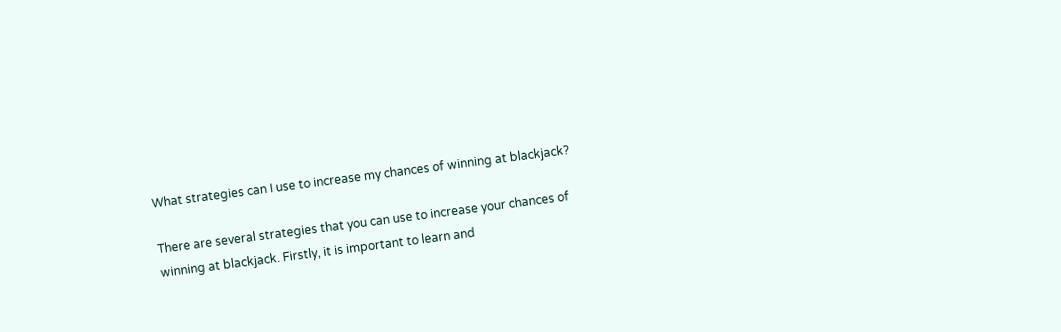What strategies can I use to increase my chances of winning at blackjack?

There are several strategies that you can use to increase your chances of winning at blackjack. Firstly, it is important to learn and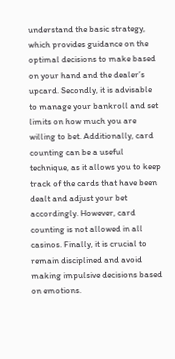understand the basic strategy, which provides guidance on the optimal decisions to make based on your hand and the dealer’s upcard. Secondly, it is advisable to manage your bankroll and set limits on how much you are willing to bet. Additionally, card counting can be a useful technique, as it allows you to keep track of the cards that have been dealt and adjust your bet accordingly. However, card counting is not allowed in all casinos. Finally, it is crucial to remain disciplined and avoid making impulsive decisions based on emotions.